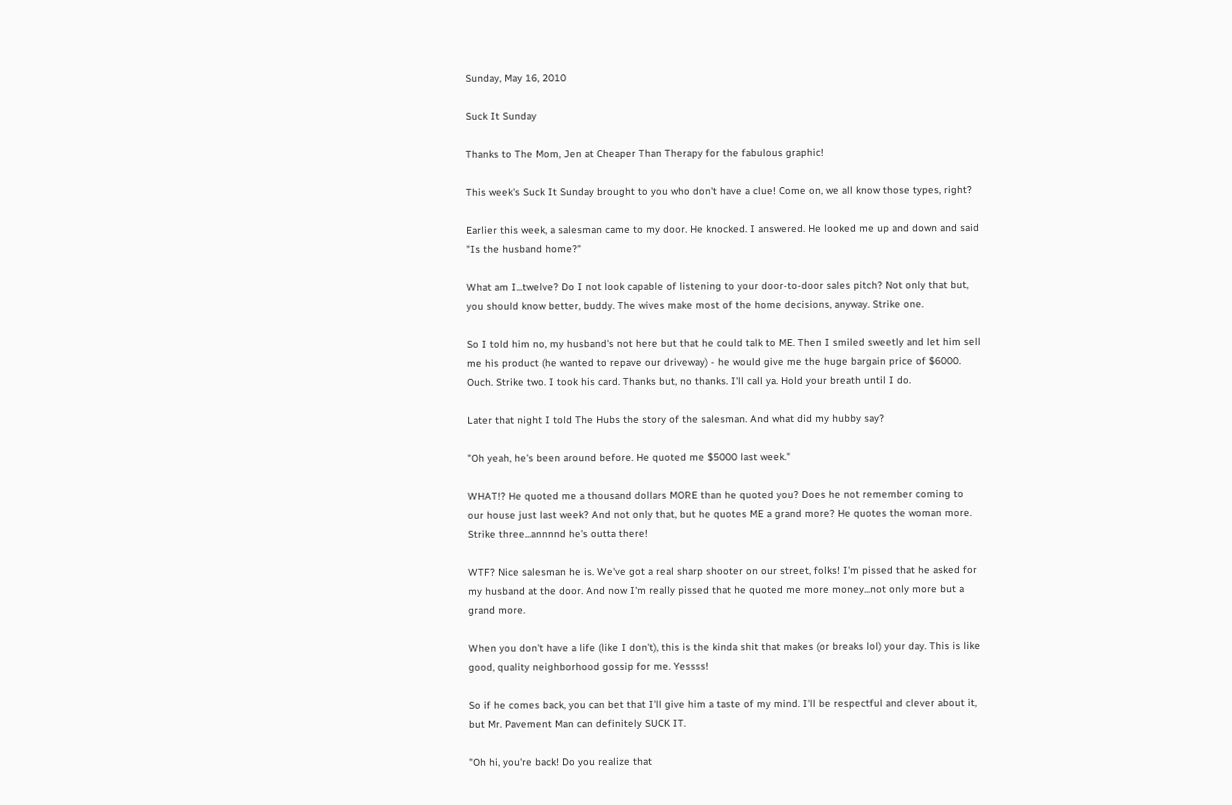Sunday, May 16, 2010

Suck It Sunday

Thanks to The Mom, Jen at Cheaper Than Therapy for the fabulous graphic!

This week's Suck It Sunday brought to you who don't have a clue! Come on, we all know those types, right?

Earlier this week, a salesman came to my door. He knocked. I answered. He looked me up and down and said "Is the husband home?"

What am I...twelve? Do I not look capable of listening to your door-to-door sales pitch? Not only that but, you should know better, buddy. The wives make most of the home decisions, anyway. Strike one.

So I told him no, my husband's not here but that he could talk to ME. Then I smiled sweetly and let him sell me his product (he wanted to repave our driveway) - he would give me the huge bargain price of $6000. Ouch. Strike two. I took his card. Thanks but, no thanks. I'll call ya. Hold your breath until I do.

Later that night I told The Hubs the story of the salesman. And what did my hubby say?

"Oh yeah, he's been around before. He quoted me $5000 last week."

WHAT!? He quoted me a thousand dollars MORE than he quoted you? Does he not remember coming to our house just last week? And not only that, but he quotes ME a grand more? He quotes the woman more. Strike three...annnnd he's outta there!

WTF? Nice salesman he is. We've got a real sharp shooter on our street, folks! I'm pissed that he asked for my husband at the door. And now I'm really pissed that he quoted me more money...not only more but a grand more.

When you don't have a life (like I don't), this is the kinda shit that makes (or breaks lol) your day. This is like good, quality neighborhood gossip for me. Yessss!

So if he comes back, you can bet that I'll give him a taste of my mind. I'll be respectful and clever about it, but Mr. Pavement Man can definitely SUCK IT.

"Oh hi, you're back! Do you realize that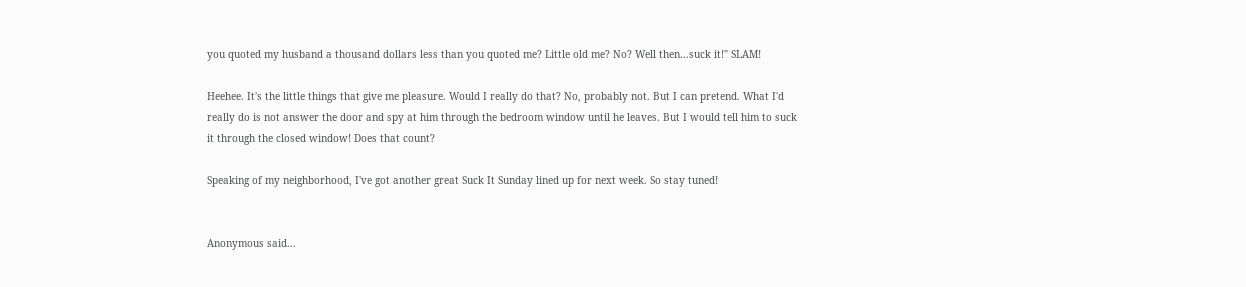you quoted my husband a thousand dollars less than you quoted me? Little old me? No? Well then...suck it!" SLAM!

Heehee. It's the little things that give me pleasure. Would I really do that? No, probably not. But I can pretend. What I'd really do is not answer the door and spy at him through the bedroom window until he leaves. But I would tell him to suck it through the closed window! Does that count?

Speaking of my neighborhood, I've got another great Suck It Sunday lined up for next week. So stay tuned!


Anonymous said...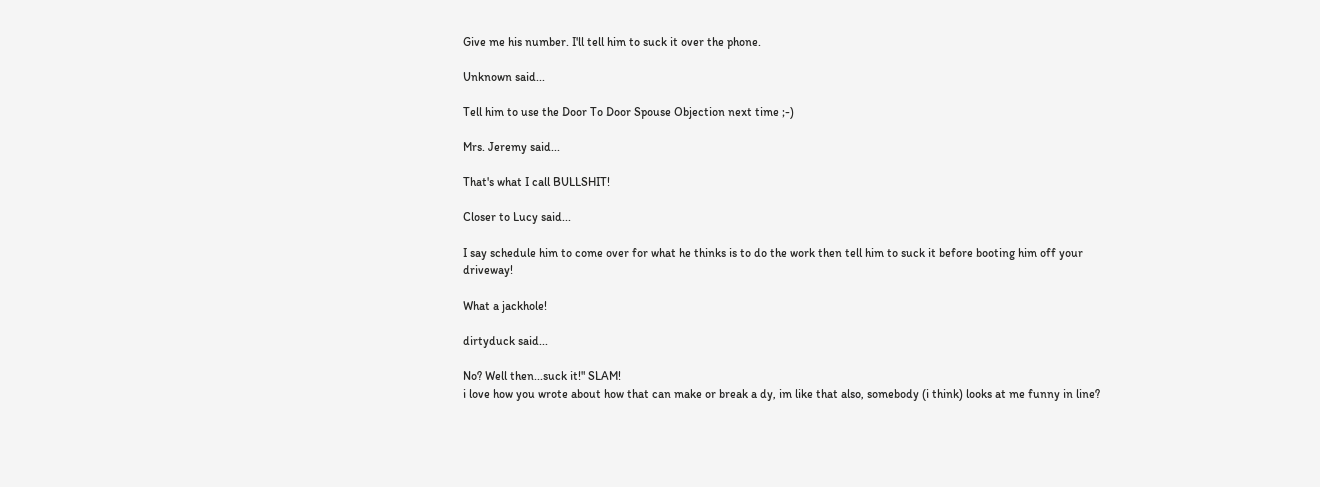Give me his number. I'll tell him to suck it over the phone.

Unknown said...

Tell him to use the Door To Door Spouse Objection next time ;-)

Mrs. Jeremy said...

That's what I call BULLSHIT!

Closer to Lucy said...

I say schedule him to come over for what he thinks is to do the work then tell him to suck it before booting him off your driveway!

What a jackhole!

dirtyduck said...

No? Well then...suck it!" SLAM!
i love how you wrote about how that can make or break a dy, im like that also, somebody (i think) looks at me funny in line?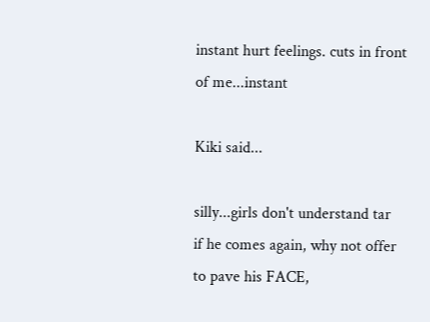instant hurt feelings. cuts in front of me...instant

Kiki said...

silly...girls don't understand tar
if he comes again, why not offer to pave his FACE,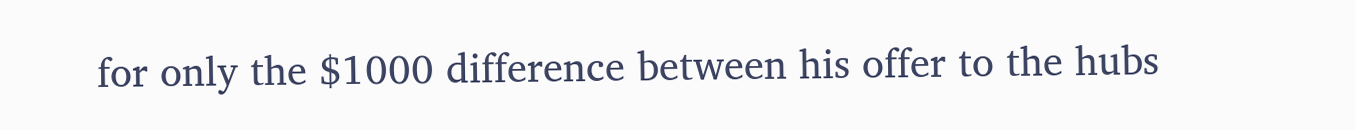for only the $1000 difference between his offer to the hubs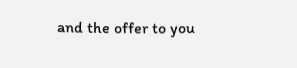and the offer to you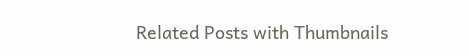Related Posts with Thumbnails